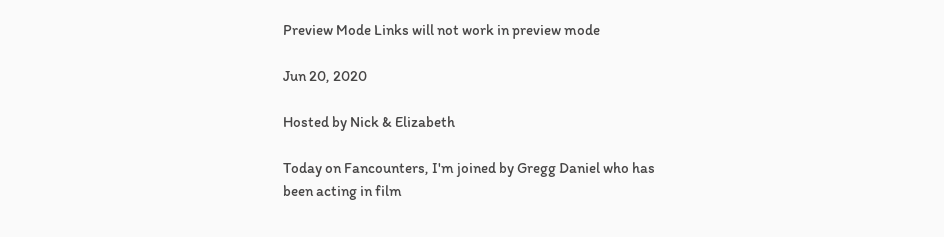Preview Mode Links will not work in preview mode

Jun 20, 2020

Hosted by Nick & Elizabeth

Today on Fancounters, I'm joined by Gregg Daniel who has been acting in film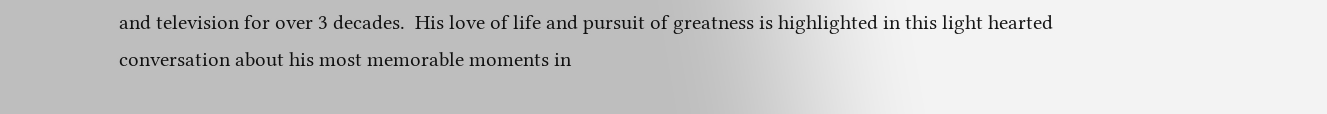and television for over 3 decades.  His love of life and pursuit of greatness is highlighted in this light hearted conversation about his most memorable moments in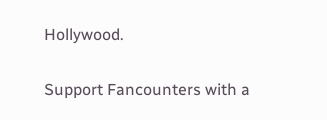Hollywood.

Support Fancounters with a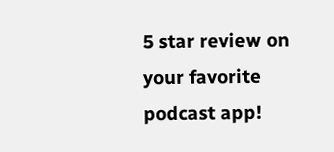5 star review on your favorite podcast app!